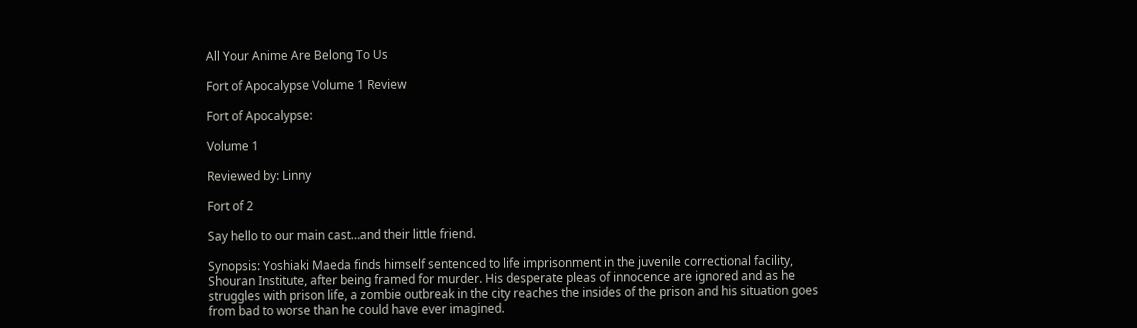All Your Anime Are Belong To Us

Fort of Apocalypse Volume 1 Review

Fort of Apocalypse:

Volume 1

Reviewed by: Linny

Fort of 2

Say hello to our main cast…and their little friend.

Synopsis: Yoshiaki Maeda finds himself sentenced to life imprisonment in the juvenile correctional facility, Shouran Institute, after being framed for murder. His desperate pleas of innocence are ignored and as he struggles with prison life, a zombie outbreak in the city reaches the insides of the prison and his situation goes from bad to worse than he could have ever imagined.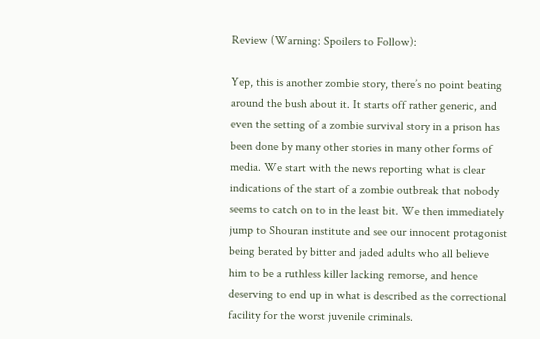Review (Warning: Spoilers to Follow):

Yep, this is another zombie story, there’s no point beating around the bush about it. It starts off rather generic, and even the setting of a zombie survival story in a prison has been done by many other stories in many other forms of media. We start with the news reporting what is clear indications of the start of a zombie outbreak that nobody seems to catch on to in the least bit. We then immediately jump to Shouran institute and see our innocent protagonist being berated by bitter and jaded adults who all believe him to be a ruthless killer lacking remorse, and hence deserving to end up in what is described as the correctional facility for the worst juvenile criminals.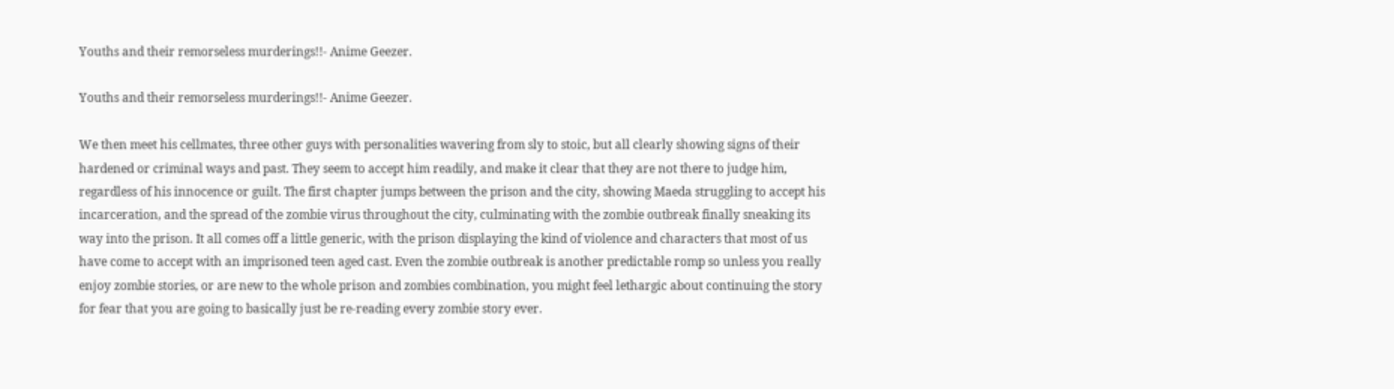Youths and their remorseless murderings!!- Anime Geezer.

Youths and their remorseless murderings!!- Anime Geezer.

We then meet his cellmates, three other guys with personalities wavering from sly to stoic, but all clearly showing signs of their hardened or criminal ways and past. They seem to accept him readily, and make it clear that they are not there to judge him, regardless of his innocence or guilt. The first chapter jumps between the prison and the city, showing Maeda struggling to accept his incarceration, and the spread of the zombie virus throughout the city, culminating with the zombie outbreak finally sneaking its way into the prison. It all comes off a little generic, with the prison displaying the kind of violence and characters that most of us have come to accept with an imprisoned teen aged cast. Even the zombie outbreak is another predictable romp so unless you really enjoy zombie stories, or are new to the whole prison and zombies combination, you might feel lethargic about continuing the story for fear that you are going to basically just be re-reading every zombie story ever.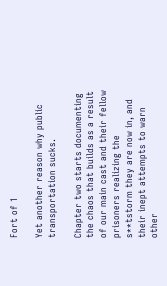Fort of 1

Yet another reason why public transportation sucks.

Chapter two starts documenting the chaos that builds as a result of our main cast and their fellow prisoners realizing the s**tstorm they are now in, and their inept attempts to warn other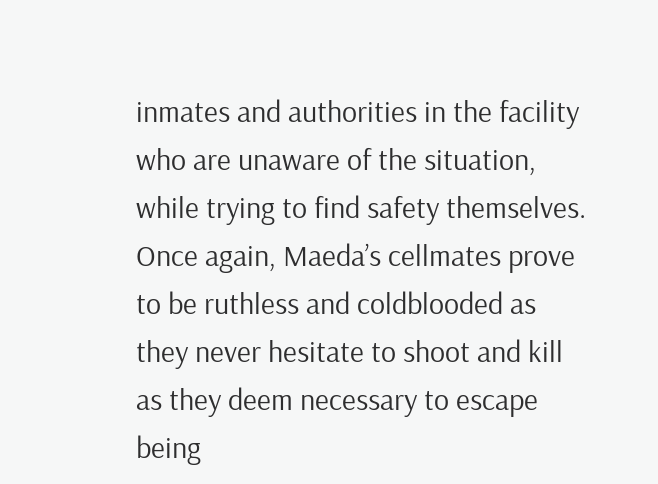inmates and authorities in the facility who are unaware of the situation, while trying to find safety themselves. Once again, Maeda’s cellmates prove to be ruthless and coldblooded as they never hesitate to shoot and kill as they deem necessary to escape being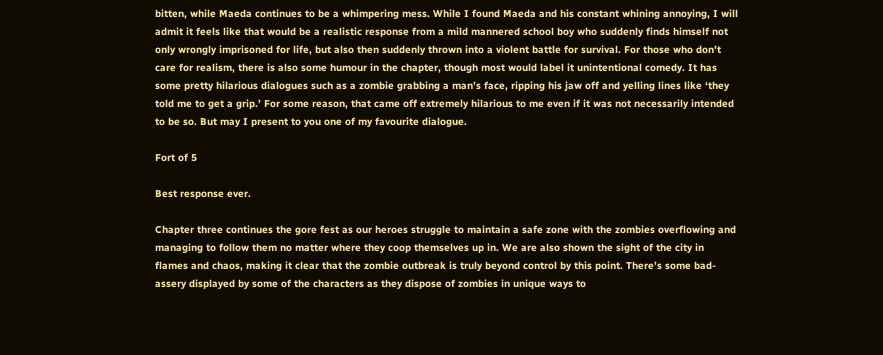bitten, while Maeda continues to be a whimpering mess. While I found Maeda and his constant whining annoying, I will admit it feels like that would be a realistic response from a mild mannered school boy who suddenly finds himself not only wrongly imprisoned for life, but also then suddenly thrown into a violent battle for survival. For those who don’t care for realism, there is also some humour in the chapter, though most would label it unintentional comedy. It has some pretty hilarious dialogues such as a zombie grabbing a man’s face, ripping his jaw off and yelling lines like ‘they told me to get a grip.’ For some reason, that came off extremely hilarious to me even if it was not necessarily intended to be so. But may I present to you one of my favourite dialogue.

Fort of 5

Best response ever.

Chapter three continues the gore fest as our heroes struggle to maintain a safe zone with the zombies overflowing and managing to follow them no matter where they coop themselves up in. We are also shown the sight of the city in flames and chaos, making it clear that the zombie outbreak is truly beyond control by this point. There’s some bad-assery displayed by some of the characters as they dispose of zombies in unique ways to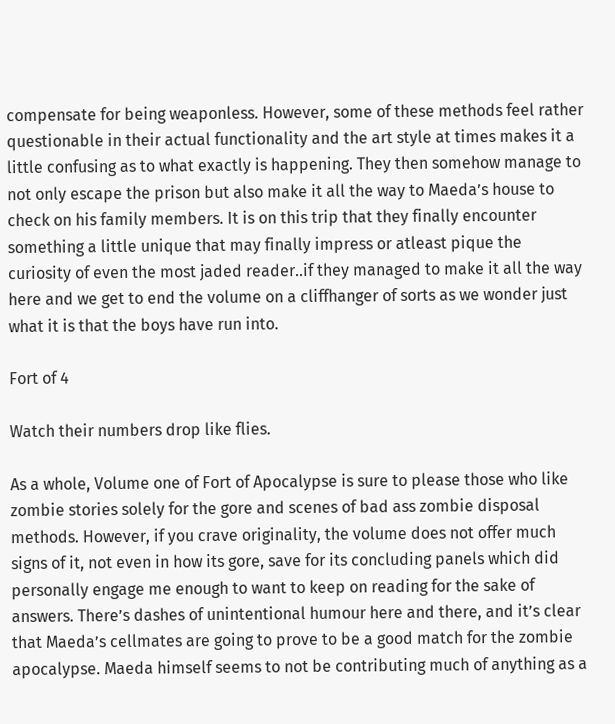compensate for being weaponless. However, some of these methods feel rather questionable in their actual functionality and the art style at times makes it a little confusing as to what exactly is happening. They then somehow manage to not only escape the prison but also make it all the way to Maeda’s house to check on his family members. It is on this trip that they finally encounter something a little unique that may finally impress or atleast pique the curiosity of even the most jaded reader..if they managed to make it all the way here and we get to end the volume on a cliffhanger of sorts as we wonder just what it is that the boys have run into.

Fort of 4

Watch their numbers drop like flies.

As a whole, Volume one of Fort of Apocalypse is sure to please those who like zombie stories solely for the gore and scenes of bad ass zombie disposal methods. However, if you crave originality, the volume does not offer much signs of it, not even in how its gore, save for its concluding panels which did personally engage me enough to want to keep on reading for the sake of answers. There’s dashes of unintentional humour here and there, and it’s clear that Maeda’s cellmates are going to prove to be a good match for the zombie apocalypse. Maeda himself seems to not be contributing much of anything as a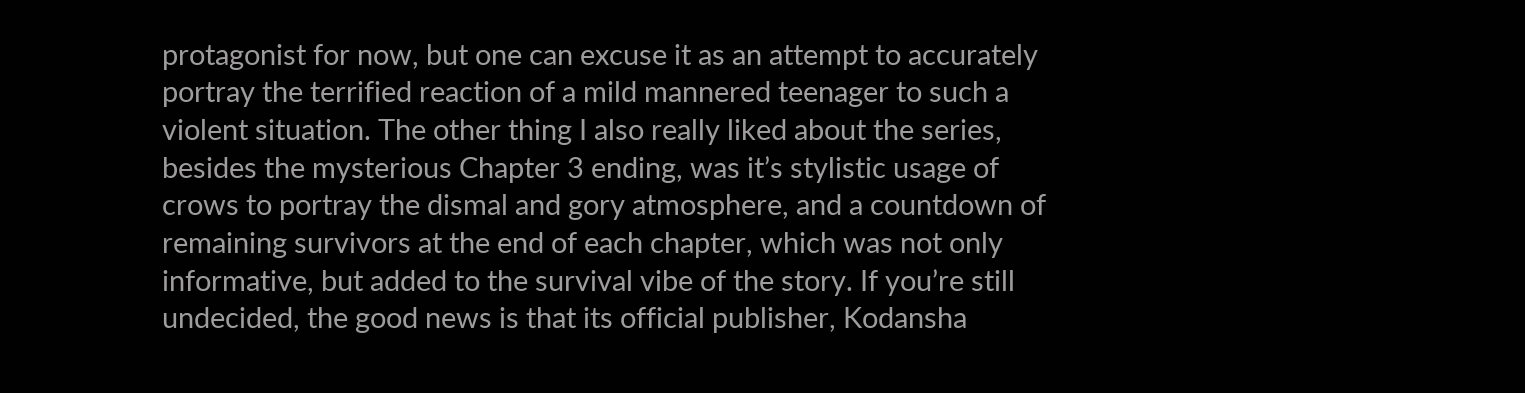protagonist for now, but one can excuse it as an attempt to accurately portray the terrified reaction of a mild mannered teenager to such a violent situation. The other thing I also really liked about the series, besides the mysterious Chapter 3 ending, was it’s stylistic usage of crows to portray the dismal and gory atmosphere, and a countdown of remaining survivors at the end of each chapter, which was not only informative, but added to the survival vibe of the story. If you’re still undecided, the good news is that its official publisher, Kodansha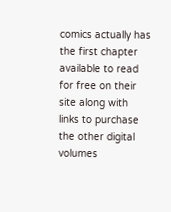comics actually has the first chapter available to read for free on their site along with links to purchase the other digital volumes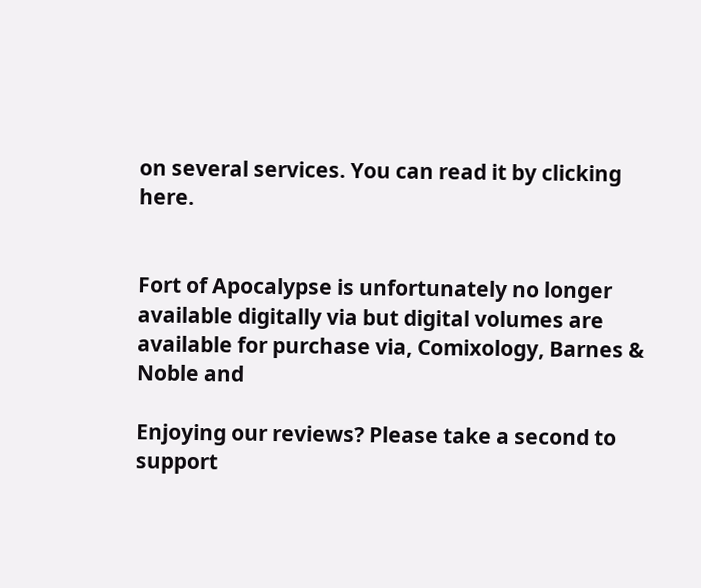on several services. You can read it by clicking here.


Fort of Apocalypse is unfortunately no longer available digitally via but digital volumes are available for purchase via, Comixology, Barnes & Noble and

Enjoying our reviews? Please take a second to support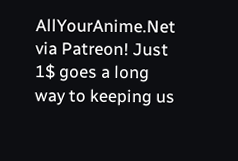AllYourAnime.Net via Patreon! Just 1$ goes a long way to keeping us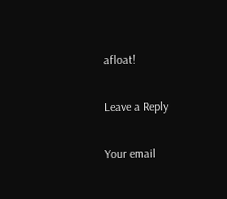afloat!

Leave a Reply

Your email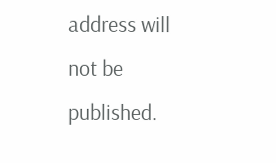address will not be published.